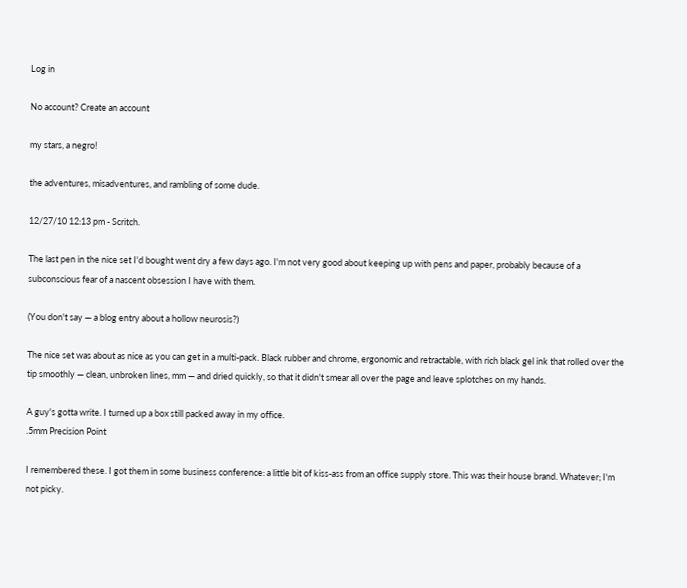Log in

No account? Create an account

my stars, a negro!

the adventures, misadventures, and rambling of some dude.

12/27/10 12:13 pm - Scritch.

The last pen in the nice set I'd bought went dry a few days ago. I'm not very good about keeping up with pens and paper, probably because of a subconscious fear of a nascent obsession I have with them.

(You don't say — a blog entry about a hollow neurosis?)

The nice set was about as nice as you can get in a multi-pack. Black rubber and chrome, ergonomic and retractable, with rich black gel ink that rolled over the tip smoothly — clean, unbroken lines, mm — and dried quickly, so that it didn't smear all over the page and leave splotches on my hands.

A guy's gotta write. I turned up a box still packed away in my office.
.5mm Precision Point

I remembered these. I got them in some business conference: a little bit of kiss-ass from an office supply store. This was their house brand. Whatever; I'm not picky.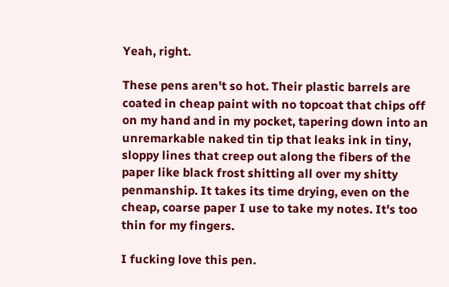Yeah, right.

These pens aren't so hot. Their plastic barrels are coated in cheap paint with no topcoat that chips off on my hand and in my pocket, tapering down into an unremarkable naked tin tip that leaks ink in tiny, sloppy lines that creep out along the fibers of the paper like black frost shitting all over my shitty penmanship. It takes its time drying, even on the cheap, coarse paper I use to take my notes. It's too thin for my fingers.

I fucking love this pen.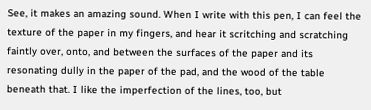See, it makes an amazing sound. When I write with this pen, I can feel the texture of the paper in my fingers, and hear it scritching and scratching faintly over, onto, and between the surfaces of the paper and its resonating dully in the paper of the pad, and the wood of the table beneath that. I like the imperfection of the lines, too, but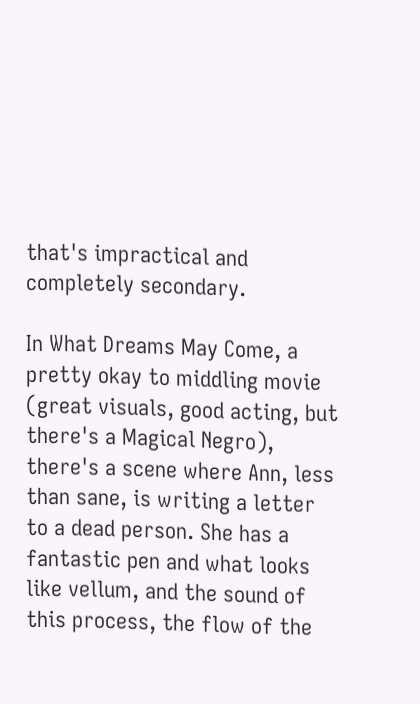that's impractical and completely secondary.

In What Dreams May Come, a pretty okay to middling movie (great visuals, good acting, but there's a Magical Negro), there's a scene where Ann, less than sane, is writing a letter to a dead person. She has a fantastic pen and what looks like vellum, and the sound of this process, the flow of the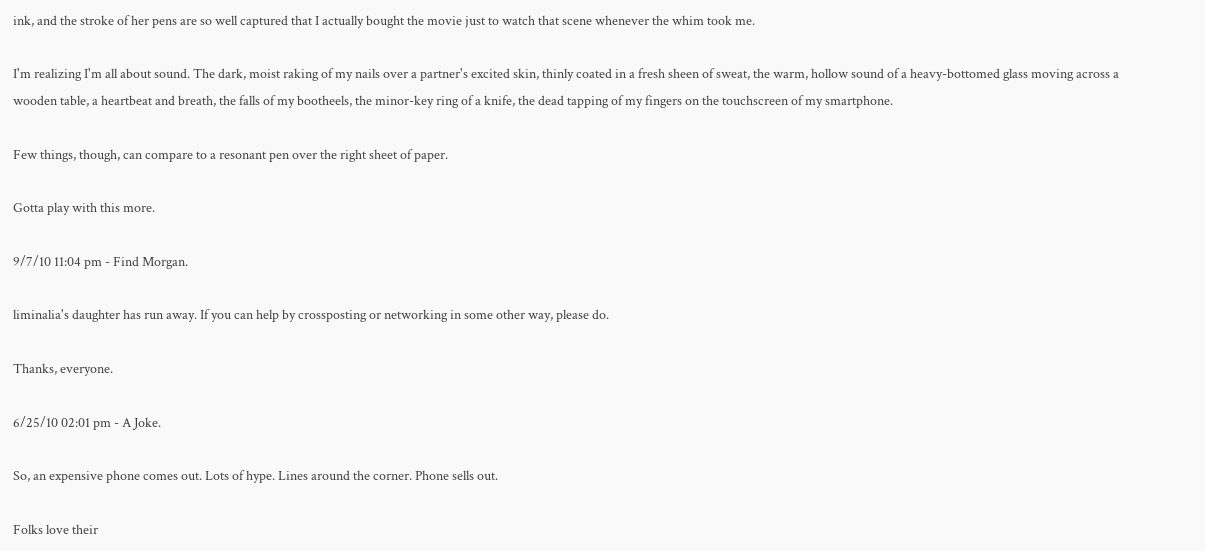ink, and the stroke of her pens are so well captured that I actually bought the movie just to watch that scene whenever the whim took me.

I'm realizing I'm all about sound. The dark, moist raking of my nails over a partner's excited skin, thinly coated in a fresh sheen of sweat, the warm, hollow sound of a heavy-bottomed glass moving across a wooden table, a heartbeat and breath, the falls of my bootheels, the minor-key ring of a knife, the dead tapping of my fingers on the touchscreen of my smartphone.

Few things, though, can compare to a resonant pen over the right sheet of paper.

Gotta play with this more.

9/7/10 11:04 pm - Find Morgan.

liminalia's daughter has run away. If you can help by crossposting or networking in some other way, please do.

Thanks, everyone.

6/25/10 02:01 pm - A Joke.

So, an expensive phone comes out. Lots of hype. Lines around the corner. Phone sells out.

Folks love their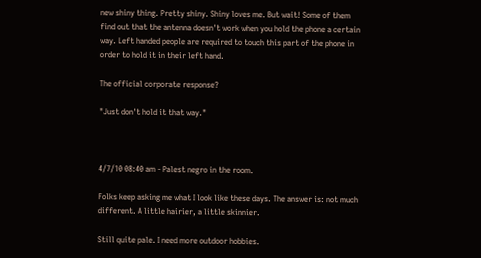new shiny thing. Pretty shiny. Shiny loves me. But wait! Some of them find out that the antenna doesn't work when you hold the phone a certain way. Left handed people are required to touch this part of the phone in order to hold it in their left hand.

The official corporate response?

"Just don't hold it that way."



4/7/10 08:40 am - Palest negro in the room.

Folks keep asking me what I look like these days. The answer is: not much different. A little hairier, a little skinnier.

Still quite pale. I need more outdoor hobbies.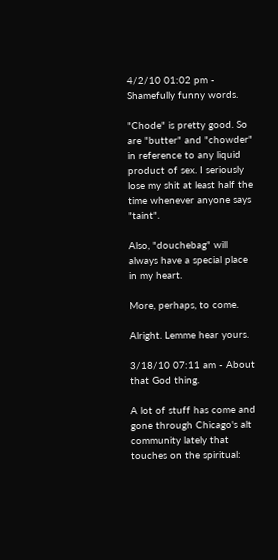4/2/10 01:02 pm - Shamefully funny words.

"Chode" is pretty good. So are "butter" and "chowder" in reference to any liquid product of sex. I seriously lose my shit at least half the time whenever anyone says "taint".

Also, "douchebag" will always have a special place in my heart.

More, perhaps, to come.

Alright. Lemme hear yours.

3/18/10 07:11 am - About that God thing.

A lot of stuff has come and gone through Chicago's alt community lately that touches on the spiritual: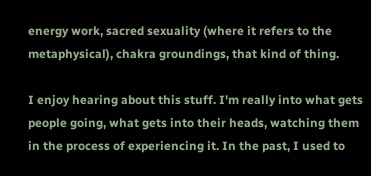energy work, sacred sexuality (where it refers to the metaphysical), chakra groundings, that kind of thing.

I enjoy hearing about this stuff. I'm really into what gets people going, what gets into their heads, watching them in the process of experiencing it. In the past, I used to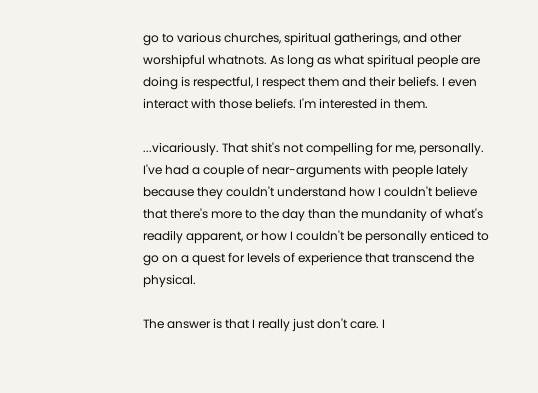go to various churches, spiritual gatherings, and other worshipful whatnots. As long as what spiritual people are doing is respectful, I respect them and their beliefs. I even interact with those beliefs. I'm interested in them.

...vicariously. That shit's not compelling for me, personally. I've had a couple of near-arguments with people lately because they couldn't understand how I couldn't believe that there's more to the day than the mundanity of what's readily apparent, or how I couldn't be personally enticed to go on a quest for levels of experience that transcend the physical.

The answer is that I really just don't care. I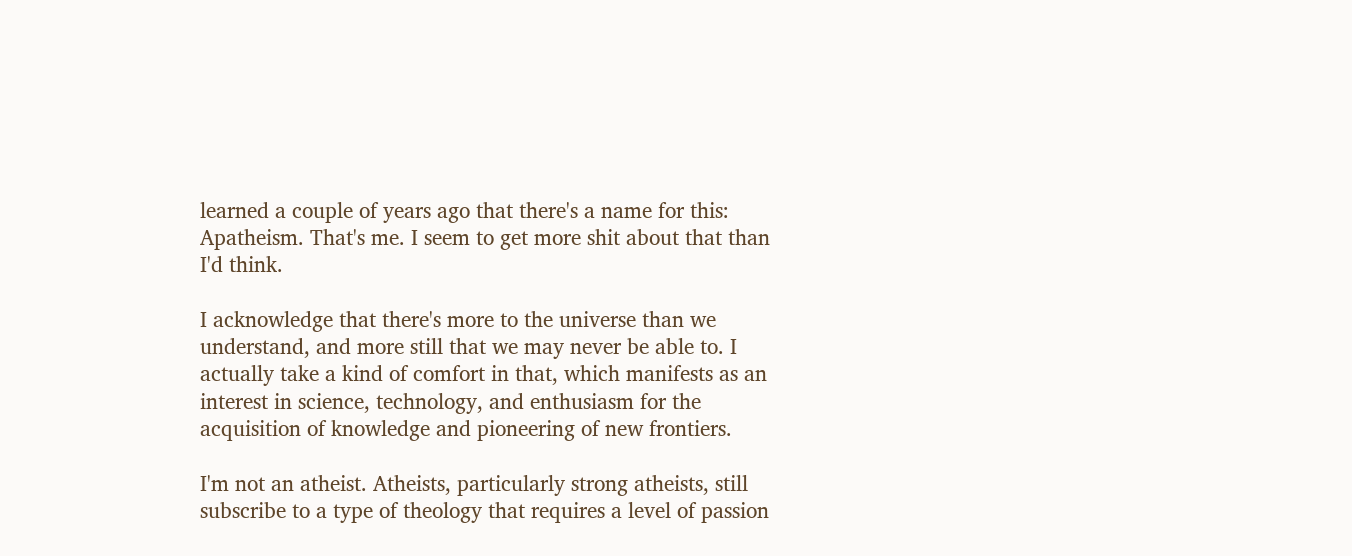learned a couple of years ago that there's a name for this: Apatheism. That's me. I seem to get more shit about that than I'd think.

I acknowledge that there's more to the universe than we understand, and more still that we may never be able to. I actually take a kind of comfort in that, which manifests as an interest in science, technology, and enthusiasm for the acquisition of knowledge and pioneering of new frontiers.

I'm not an atheist. Atheists, particularly strong atheists, still subscribe to a type of theology that requires a level of passion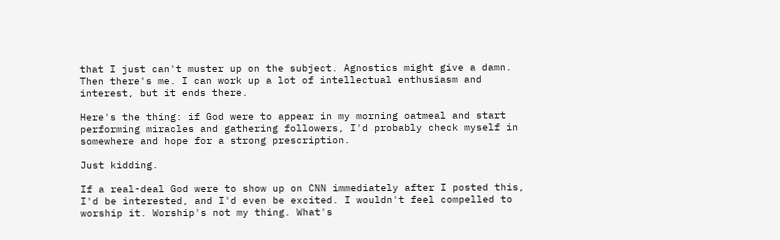that I just can't muster up on the subject. Agnostics might give a damn. Then there's me. I can work up a lot of intellectual enthusiasm and interest, but it ends there.

Here's the thing: if God were to appear in my morning oatmeal and start performing miracles and gathering followers, I'd probably check myself in somewhere and hope for a strong prescription.

Just kidding.

If a real-deal God were to show up on CNN immediately after I posted this, I'd be interested, and I'd even be excited. I wouldn't feel compelled to worship it. Worship's not my thing. What's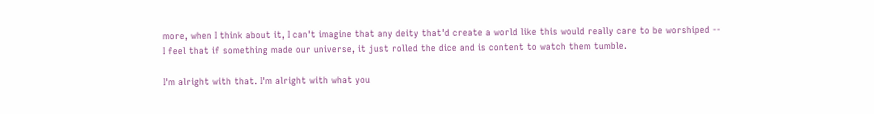more, when I think about it, I can't imagine that any deity that'd create a world like this would really care to be worshiped -- I feel that if something made our universe, it just rolled the dice and is content to watch them tumble.

I'm alright with that. I'm alright with what you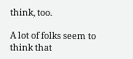think, too.

A lot of folks seem to think that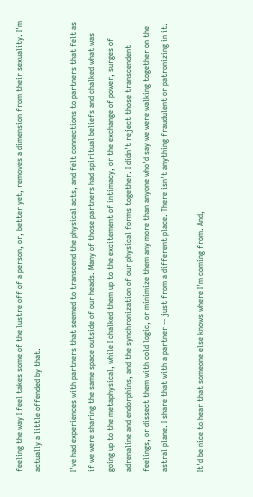feeling the way I feel takes some of the lustre off of a person, or, better yet, removes a dimension from their sexuality. I'm actually a little offended by that.

I've had experiences with partners that seemed to transcend the physical acts, and felt connections to partners that felt as if we were sharing the same space outside of our heads. Many of those partners had spiritual beliefs and chalked what was going up to the metaphysical, while I chalked them up to the excitement of intimacy, or the exchange of power, surges of adrenaline and endorphins, and the synchronization of our physical forms together. I didn't reject those transcendent feelings, or dissect them with cold logic, or minimize them any more than anyone who'd say we were walking together on the astral plane. I share that with a partner -- just from a different place. There isn't anything fraudulent or patronizing in it.

It'd be nice to hear that someone else knows where I'm coming from. And,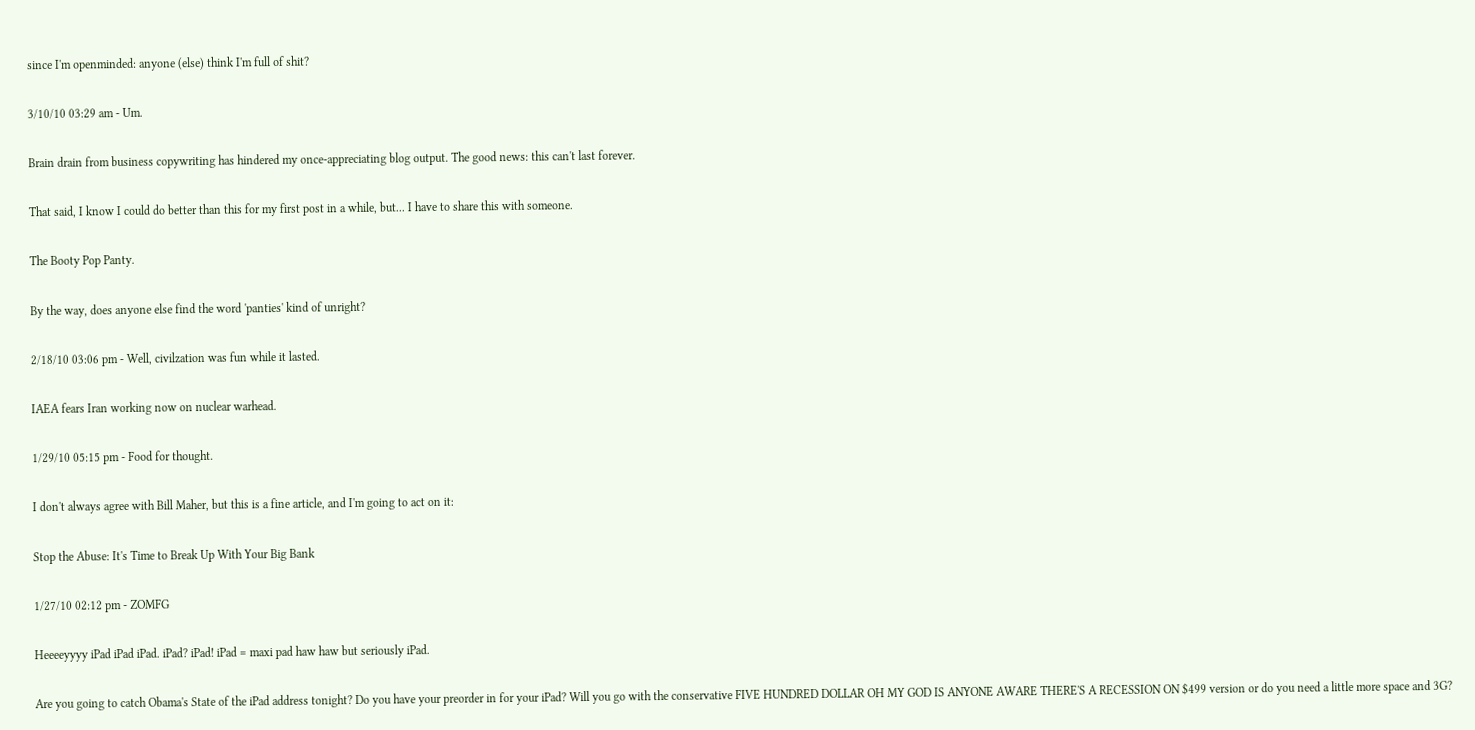since I'm openminded: anyone (else) think I'm full of shit?

3/10/10 03:29 am - Um.

Brain drain from business copywriting has hindered my once-appreciating blog output. The good news: this can't last forever.

That said, I know I could do better than this for my first post in a while, but... I have to share this with someone.

The Booty Pop Panty.

By the way, does anyone else find the word 'panties' kind of unright?

2/18/10 03:06 pm - Well, civilzation was fun while it lasted.

IAEA fears Iran working now on nuclear warhead.

1/29/10 05:15 pm - Food for thought.

I don't always agree with Bill Maher, but this is a fine article, and I'm going to act on it:

Stop the Abuse: It's Time to Break Up With Your Big Bank

1/27/10 02:12 pm - ZOMFG

Heeeeyyyy iPad iPad iPad. iPad? iPad! iPad = maxi pad haw haw but seriously iPad.

Are you going to catch Obama's State of the iPad address tonight? Do you have your preorder in for your iPad? Will you go with the conservative FIVE HUNDRED DOLLAR OH MY GOD IS ANYONE AWARE THERE'S A RECESSION ON $499 version or do you need a little more space and 3G?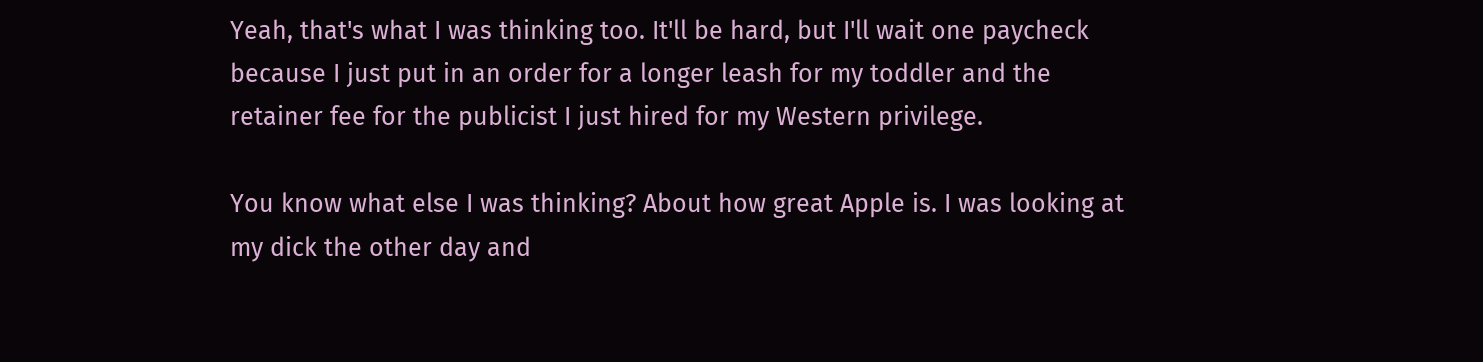Yeah, that's what I was thinking too. It'll be hard, but I'll wait one paycheck because I just put in an order for a longer leash for my toddler and the retainer fee for the publicist I just hired for my Western privilege.

You know what else I was thinking? About how great Apple is. I was looking at my dick the other day and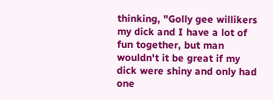thinking, "Golly gee willikers my dick and I have a lot of fun together, but man wouldn't it be great if my dick were shiny and only had one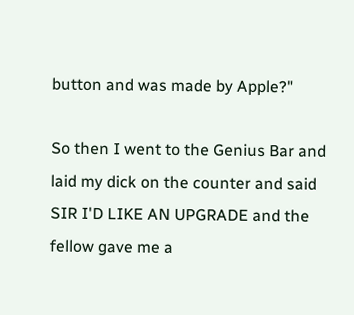button and was made by Apple?"

So then I went to the Genius Bar and laid my dick on the counter and said SIR I'D LIKE AN UPGRADE and the fellow gave me a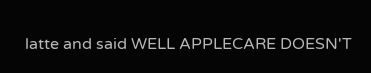latte and said WELL APPLECARE DOESN'T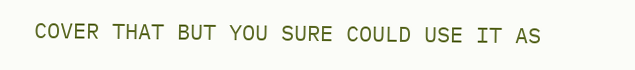COVER THAT BUT YOU SURE COULD USE IT AS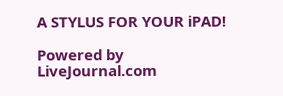A STYLUS FOR YOUR iPAD!

Powered by LiveJournal.com